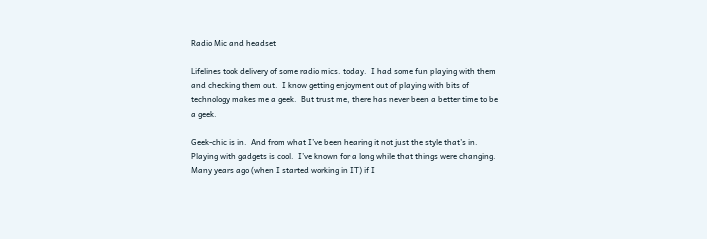Radio Mic and headset

Lifelines took delivery of some radio mics. today.  I had some fun playing with them and checking them out.  I know getting enjoyment out of playing with bits of technology makes me a geek.  But trust me, there has never been a better time to be a geek.

Geek-chic is in.  And from what I’ve been hearing it not just the style that’s in.  Playing with gadgets is cool.  I’ve known for a long while that things were changing.  Many years ago (when I started working in IT) if I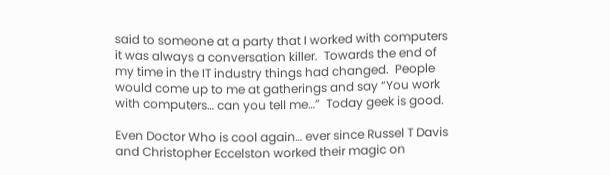said to someone at a party that I worked with computers it was always a conversation killer.  Towards the end of my time in the IT industry things had changed.  People would come up to me at gatherings and say “You work with computers… can you tell me…”  Today geek is good.

Even Doctor Who is cool again… ever since Russel T Davis and Christopher Eccelston worked their magic on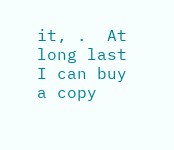it, .  At long last I can buy a copy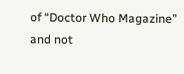of “Doctor Who Magazine” and not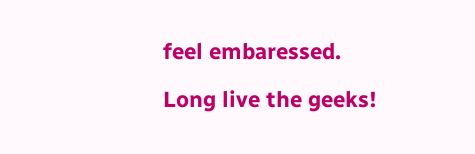feel embaressed.

Long live the geeks!